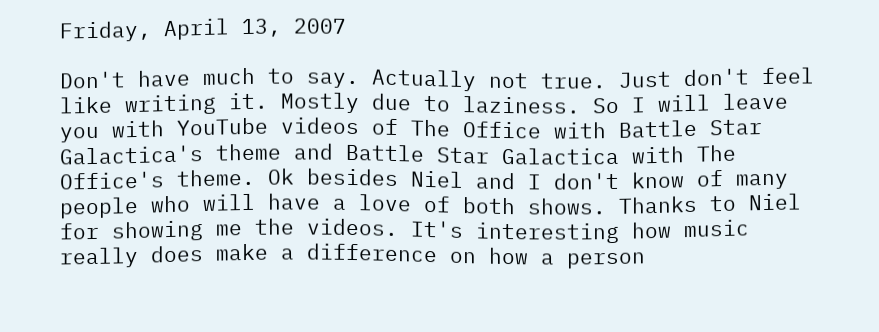Friday, April 13, 2007

Don't have much to say. Actually not true. Just don't feel like writing it. Mostly due to laziness. So I will leave you with YouTube videos of The Office with Battle Star Galactica's theme and Battle Star Galactica with The Office's theme. Ok besides Niel and I don't know of many people who will have a love of both shows. Thanks to Niel for showing me the videos. It's interesting how music really does make a difference on how a person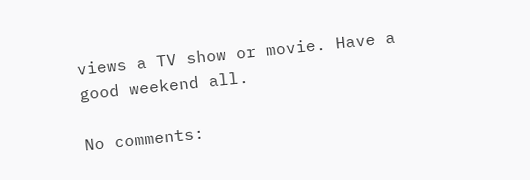views a TV show or movie. Have a good weekend all.

No comments: